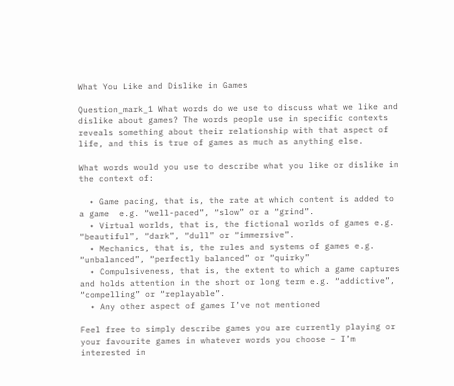What You Like and Dislike in Games

Question_mark_1 What words do we use to discuss what we like and dislike about games? The words people use in specific contexts reveals something about their relationship with that aspect of life, and this is true of games as much as anything else.

What words would you use to describe what you like or dislike in the context of:

  • Game pacing, that is, the rate at which content is added to a game  e.g. “well-paced”, “slow” or a “grind”.
  • Virtual worlds, that is, the fictional worlds of games e.g. “beautiful”, “dark”, “dull” or “immersive”.
  • Mechanics, that is, the rules and systems of games e.g. “unbalanced”, “perfectly balanced” or “quirky”
  • Compulsiveness, that is, the extent to which a game captures and holds attention in the short or long term e.g. “addictive”, “compelling” or “replayable”.
  • Any other aspect of games I’ve not mentioned

Feel free to simply describe games you are currently playing or your favourite games in whatever words you choose – I’m interested in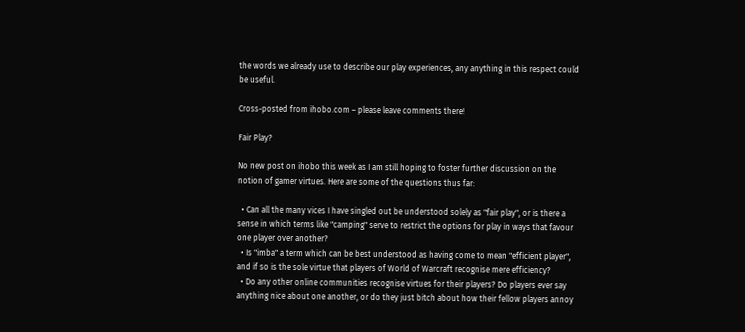the words we already use to describe our play experiences, any anything in this respect could be useful.

Cross-posted from ihobo.com – please leave comments there!

Fair Play?

No new post on ihobo this week as I am still hoping to foster further discussion on the notion of gamer virtues. Here are some of the questions thus far:

  • Can all the many vices I have singled out be understood solely as "fair play", or is there a sense in which terms like "camping" serve to restrict the options for play in ways that favour one player over another?
  • Is "imba" a term which can be best understood as having come to mean "efficient player", and if so is the sole virtue that players of World of Warcraft recognise mere efficiency?
  • Do any other online communities recognise virtues for their players? Do players ever say anything nice about one another, or do they just bitch about how their fellow players annoy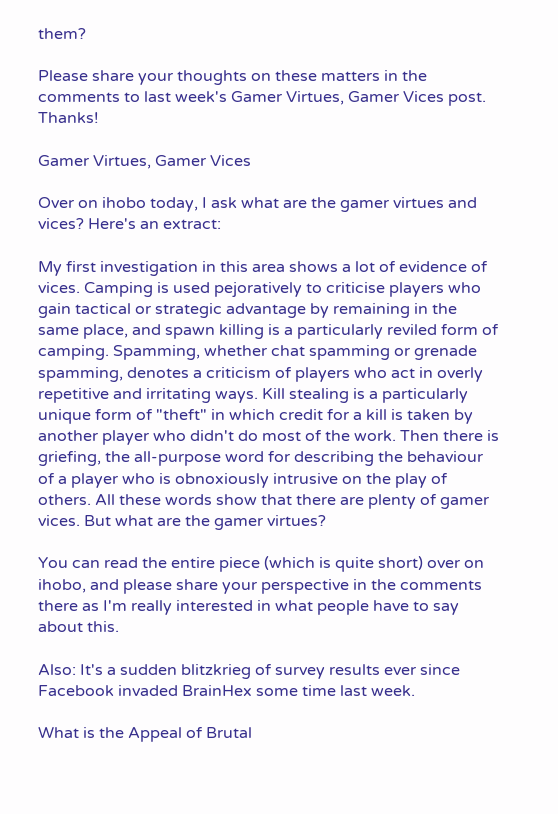them?

Please share your thoughts on these matters in the comments to last week's Gamer Virtues, Gamer Vices post. Thanks!

Gamer Virtues, Gamer Vices

Over on ihobo today, I ask what are the gamer virtues and vices? Here's an extract:

My first investigation in this area shows a lot of evidence of vices. Camping is used pejoratively to criticise players who gain tactical or strategic advantage by remaining in the same place, and spawn killing is a particularly reviled form of camping. Spamming, whether chat spamming or grenade spamming, denotes a criticism of players who act in overly repetitive and irritating ways. Kill stealing is a particularly unique form of "theft" in which credit for a kill is taken by another player who didn't do most of the work. Then there is griefing, the all-purpose word for describing the behaviour of a player who is obnoxiously intrusive on the play of others. All these words show that there are plenty of gamer vices. But what are the gamer virtues?

You can read the entire piece (which is quite short) over on ihobo, and please share your perspective in the comments there as I'm really interested in what people have to say about this.

Also: It's a sudden blitzkrieg of survey results ever since Facebook invaded BrainHex some time last week.

What is the Appeal of Brutal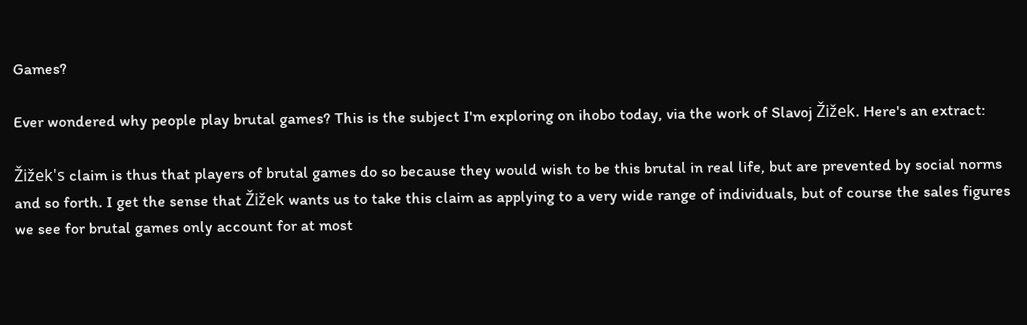Games?

Ever wondered why people play brutal games? This is the subject I'm exploring on ihobo today, via the work of Slavoj Žižek. Here's an extract:

Žižek's claim is thus that players of brutal games do so because they would wish to be this brutal in real life, but are prevented by social norms and so forth. I get the sense that Žižek wants us to take this claim as applying to a very wide range of individuals, but of course the sales figures we see for brutal games only account for at most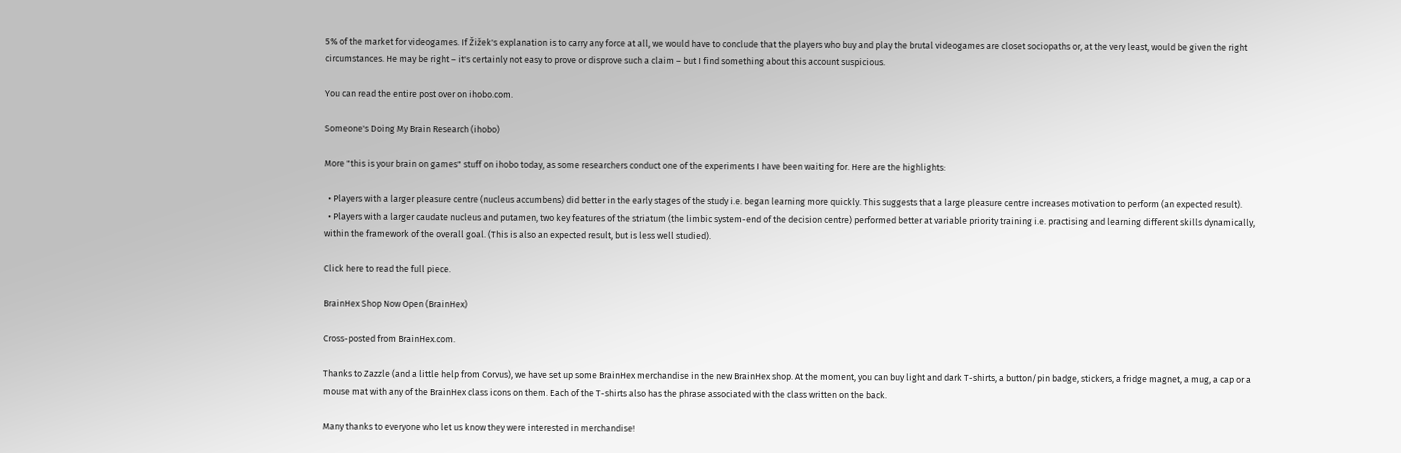5% of the market for videogames. If Žižek's explanation is to carry any force at all, we would have to conclude that the players who buy and play the brutal videogames are closet sociopaths or, at the very least, would be given the right circumstances. He may be right – it's certainly not easy to prove or disprove such a claim – but I find something about this account suspicious.

You can read the entire post over on ihobo.com.

Someone's Doing My Brain Research (ihobo)

More "this is your brain on games" stuff on ihobo today, as some researchers conduct one of the experiments I have been waiting for. Here are the highlights:

  • Players with a larger pleasure centre (nucleus accumbens) did better in the early stages of the study i.e. began learning more quickly. This suggests that a large pleasure centre increases motivation to perform (an expected result).
  • Players with a larger caudate nucleus and putamen, two key features of the striatum (the limbic system-end of the decision centre) performed better at variable priority training i.e. practising and learning different skills dynamically, within the framework of the overall goal. (This is also an expected result, but is less well studied).

Click here to read the full piece.

BrainHex Shop Now Open (BrainHex)

Cross-posted from BrainHex.com.

Thanks to Zazzle (and a little help from Corvus), we have set up some BrainHex merchandise in the new BrainHex shop. At the moment, you can buy light and dark T-shirts, a button/pin badge, stickers, a fridge magnet, a mug, a cap or a mouse mat with any of the BrainHex class icons on them. Each of the T-shirts also has the phrase associated with the class written on the back.

Many thanks to everyone who let us know they were interested in merchandise!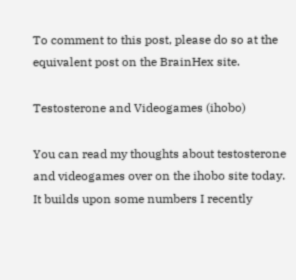To comment to this post, please do so at the equivalent post on the BrainHex site.

Testosterone and Videogames (ihobo)

You can read my thoughts about testosterone and videogames over on the ihobo site today.  It builds upon some numbers I recently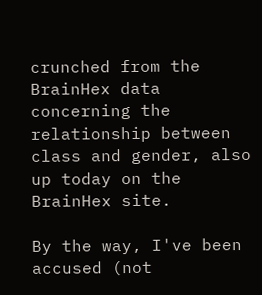crunched from the BrainHex data concerning the relationship between class and gender, also up today on the BrainHex site.

By the way, I've been accused (not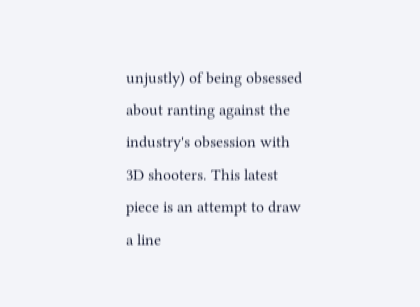unjustly) of being obsessed about ranting against the industry's obsession with 3D shooters. This latest piece is an attempt to draw a line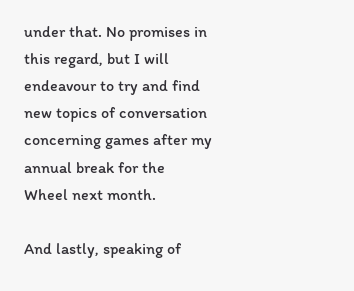under that. No promises in this regard, but I will endeavour to try and find new topics of conversation concerning games after my annual break for the Wheel next month.

And lastly, speaking of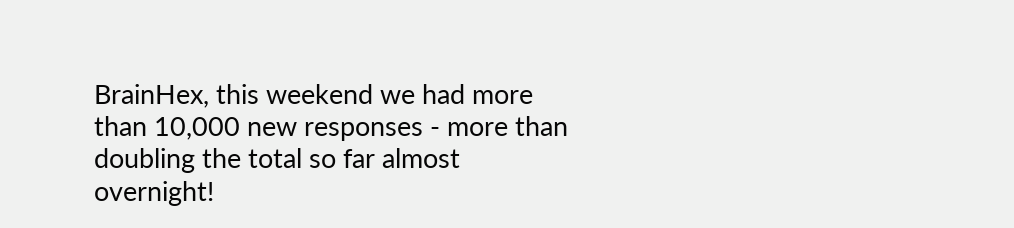BrainHex, this weekend we had more than 10,000 new responses - more than doubling the total so far almost overnight!